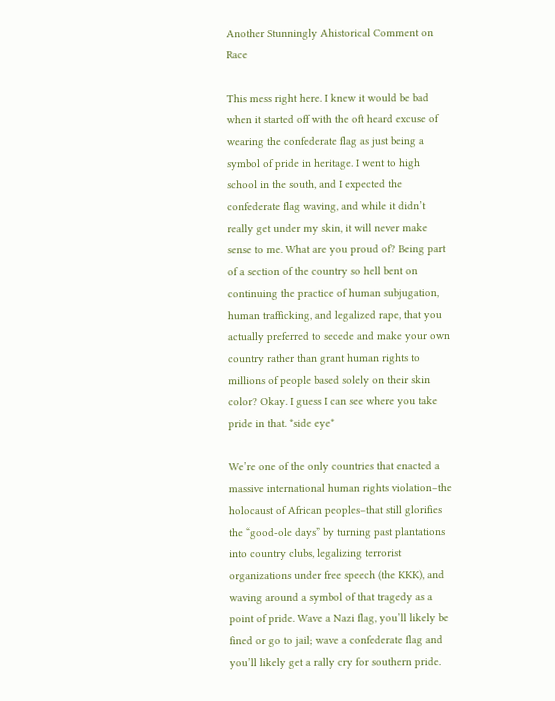Another Stunningly Ahistorical Comment on Race

This mess right here. I knew it would be bad when it started off with the oft heard excuse of wearing the confederate flag as just being a symbol of pride in heritage. I went to high school in the south, and I expected the confederate flag waving, and while it didn’t really get under my skin, it will never make sense to me. What are you proud of? Being part of a section of the country so hell bent on continuing the practice of human subjugation, human trafficking, and legalized rape, that you actually preferred to secede and make your own country rather than grant human rights to millions of people based solely on their skin color? Okay. I guess I can see where you take pride in that. *side eye*

We’re one of the only countries that enacted a massive international human rights violation–the holocaust of African peoples–that still glorifies the “good-ole days” by turning past plantations into country clubs, legalizing terrorist organizations under free speech (the KKK), and waving around a symbol of that tragedy as a point of pride. Wave a Nazi flag, you’ll likely be fined or go to jail; wave a confederate flag and you’ll likely get a rally cry for southern pride.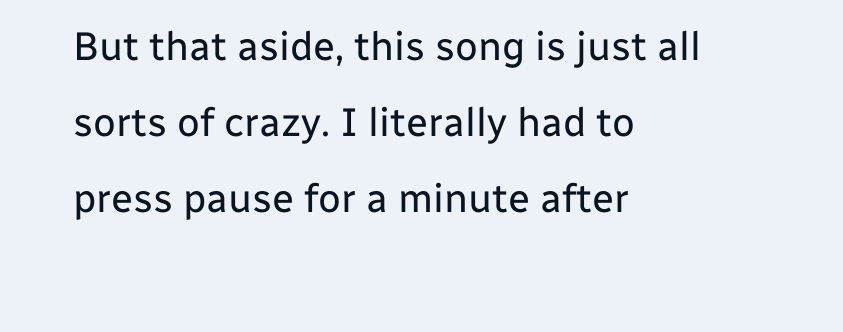But that aside, this song is just all sorts of crazy. I literally had to press pause for a minute after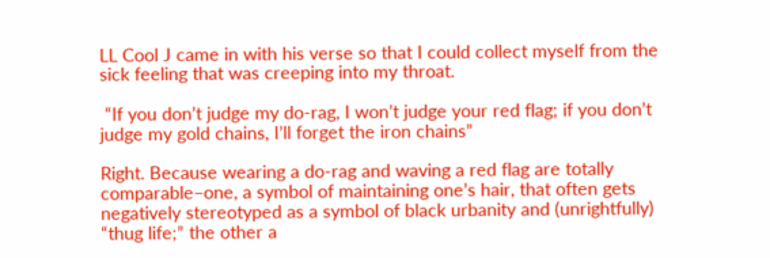LL Cool J came in with his verse so that I could collect myself from the sick feeling that was creeping into my throat.

 “If you don’t judge my do-rag, I won’t judge your red flag; if you don’t judge my gold chains, I’ll forget the iron chains”

Right. Because wearing a do-rag and waving a red flag are totally comparable–one, a symbol of maintaining one’s hair, that often gets negatively stereotyped as a symbol of black urbanity and (unrightfully) “thug life;” the other a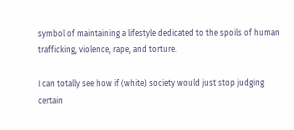symbol of maintaining a lifestyle dedicated to the spoils of human trafficking, violence, rape, and torture.

I can totally see how if (white) society would just stop judging certain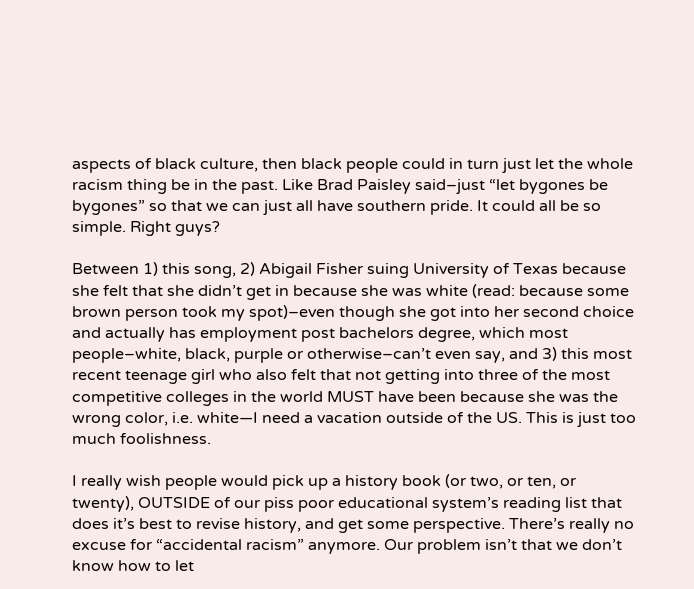aspects of black culture, then black people could in turn just let the whole racism thing be in the past. Like Brad Paisley said–just “let bygones be bygones” so that we can just all have southern pride. It could all be so simple. Right guys?

Between 1) this song, 2) Abigail Fisher suing University of Texas because she felt that she didn’t get in because she was white (read: because some brown person took my spot)–even though she got into her second choice and actually has employment post bachelors degree, which most people–white, black, purple or otherwise–can’t even say, and 3) this most recent teenage girl who also felt that not getting into three of the most competitive colleges in the world MUST have been because she was the wrong color, i.e. white—I need a vacation outside of the US. This is just too much foolishness.

I really wish people would pick up a history book (or two, or ten, or twenty), OUTSIDE of our piss poor educational system’s reading list that does it’s best to revise history, and get some perspective. There’s really no excuse for “accidental racism” anymore. Our problem isn’t that we don’t know how to let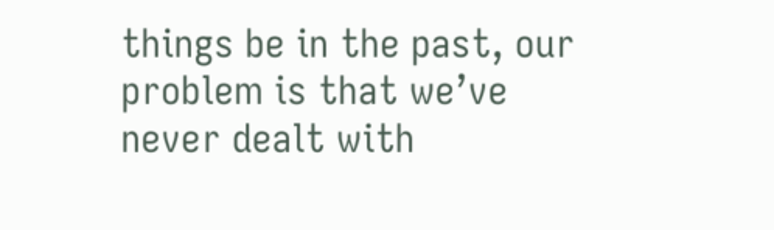things be in the past, our problem is that we’ve never dealt with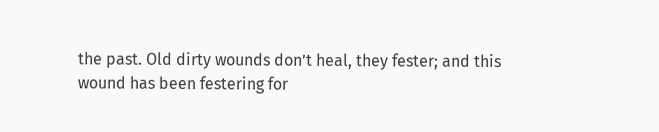the past. Old dirty wounds don’t heal, they fester; and this wound has been festering for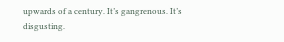upwards of a century. It’s gangrenous. It’s disgusting.